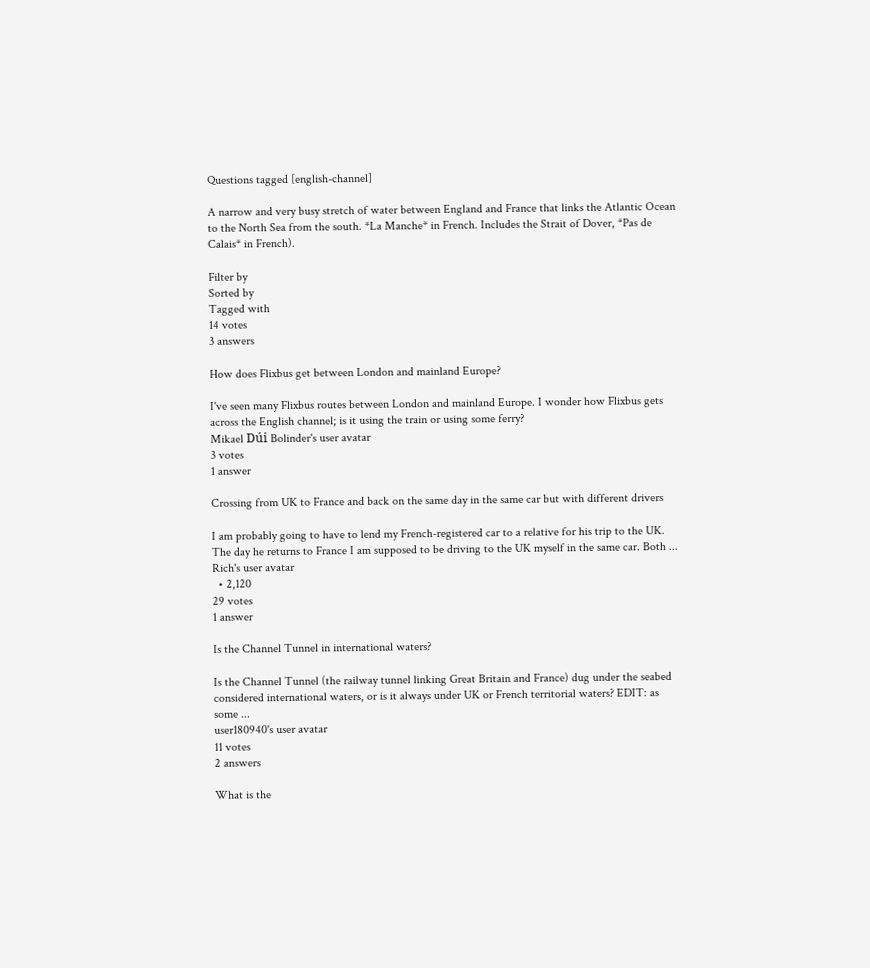Questions tagged [english-channel]

A narrow and very busy stretch of water between England and France that links the Atlantic Ocean to the North Sea from the south. *La Manche* in French. Includes the Strait of Dover, *Pas de Calais* in French).

Filter by
Sorted by
Tagged with
14 votes
3 answers

How does Flixbus get between London and mainland Europe?

I've seen many Flixbus routes between London and mainland Europe. I wonder how Flixbus gets across the English channel; is it using the train or using some ferry?
Mikael Dúi Bolinder's user avatar
3 votes
1 answer

Crossing from UK to France and back on the same day in the same car but with different drivers

I am probably going to have to lend my French-registered car to a relative for his trip to the UK. The day he returns to France I am supposed to be driving to the UK myself in the same car. Both ...
Rich's user avatar
  • 2,120
29 votes
1 answer

Is the Channel Tunnel in international waters?

Is the Channel Tunnel (the railway tunnel linking Great Britain and France) dug under the seabed considered international waters, or is it always under UK or French territorial waters? EDIT: as some ...
user180940's user avatar
11 votes
2 answers

What is the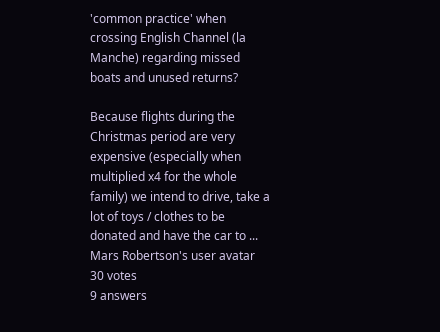'common practice' when crossing English Channel (la Manche) regarding missed boats and unused returns?

Because flights during the Christmas period are very expensive (especially when multiplied x4 for the whole family) we intend to drive, take a lot of toys / clothes to be donated and have the car to ...
Mars Robertson's user avatar
30 votes
9 answers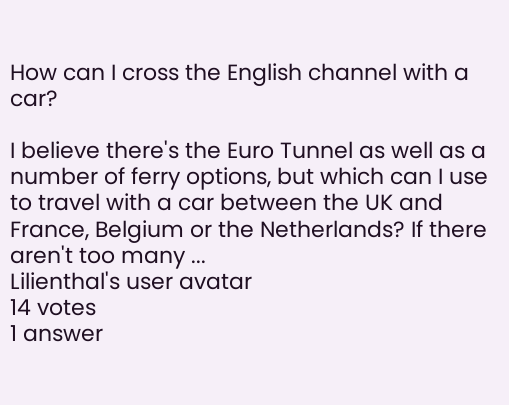How can I cross the English channel with a car?

I believe there's the Euro Tunnel as well as a number of ferry options, but which can I use to travel with a car between the UK and France, Belgium or the Netherlands? If there aren't too many ...
Lilienthal's user avatar
14 votes
1 answer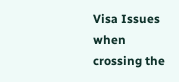Visa Issues when crossing the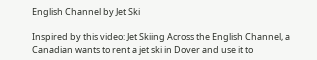English Channel by Jet Ski

Inspired by this video: Jet Skiing Across the English Channel, a Canadian wants to rent a jet ski in Dover and use it to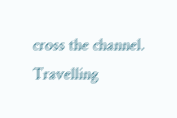cross the channel. Travelling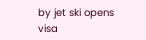by jet ski opens visa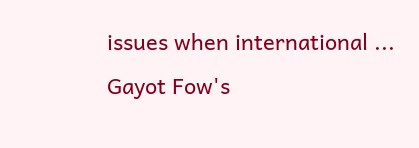issues when international ...
Gayot Fow's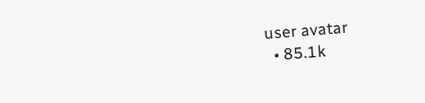user avatar
  • 85.1k